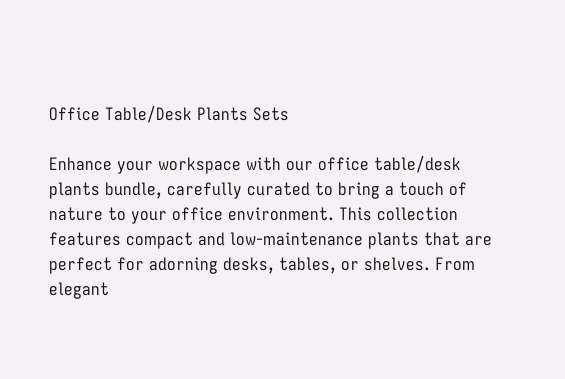Office Table/Desk Plants Sets

Enhance your workspace with our office table/desk plants bundle, carefully curated to bring a touch of nature to your office environment. This collection features compact and low-maintenance plants that are perfect for adorning desks, tables, or shelves. From elegant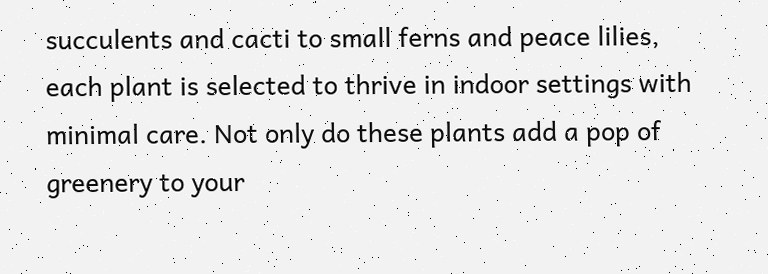succulents and cacti to small ferns and peace lilies, each plant is selected to thrive in indoor settings with minimal care. Not only do these plants add a pop of greenery to your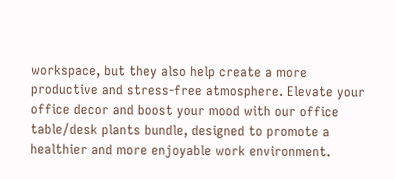workspace, but they also help create a more productive and stress-free atmosphere. Elevate your office decor and boost your mood with our office table/desk plants bundle, designed to promote a healthier and more enjoyable work environment.